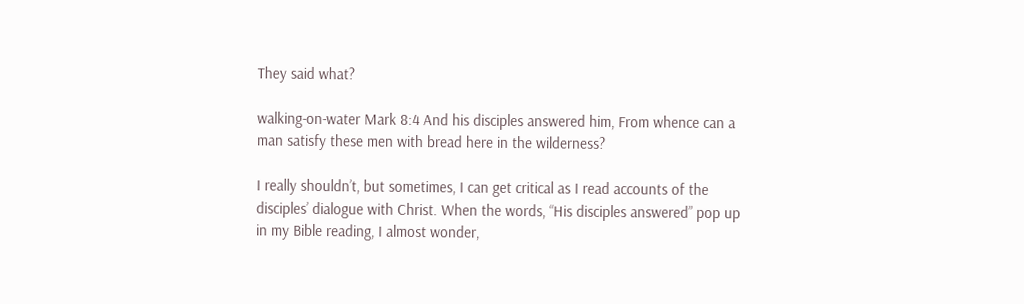They said what?

walking-on-water Mark 8:4 And his disciples answered him, From whence can a man satisfy these men with bread here in the wilderness?

I really shouldn’t, but sometimes, I can get critical as I read accounts of the disciples’ dialogue with Christ. When the words, “His disciples answered” pop up in my Bible reading, I almost wonder,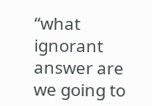“what ignorant answer are we going to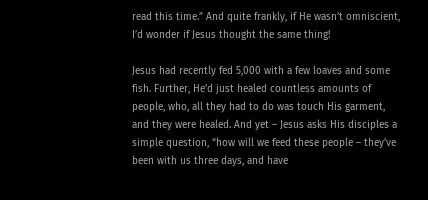read this time.” And quite frankly, if He wasn’t omniscient, I’d wonder if Jesus thought the same thing!

Jesus had recently fed 5,000 with a few loaves and some fish. Further, He’d just healed countless amounts of people, who, all they had to do was touch His garment, and they were healed. And yet – Jesus asks His disciples a simple question, “how will we feed these people – they’ve been with us three days, and have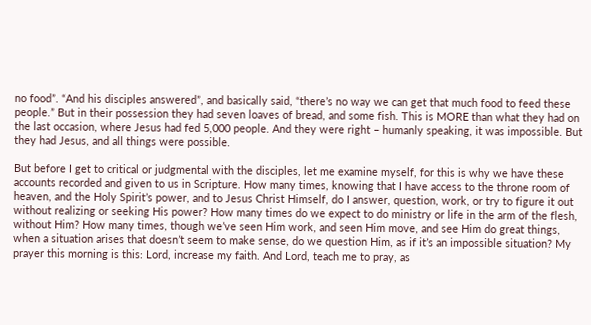no food”. “And his disciples answered”, and basically said, “there’s no way we can get that much food to feed these people.” But in their possession they had seven loaves of bread, and some fish. This is MORE than what they had on the last occasion, where Jesus had fed 5,000 people. And they were right – humanly speaking, it was impossible. But they had Jesus, and all things were possible.

But before I get to critical or judgmental with the disciples, let me examine myself, for this is why we have these accounts recorded and given to us in Scripture. How many times, knowing that I have access to the throne room of heaven, and the Holy Spirit’s power, and to Jesus Christ Himself, do I answer, question, work, or try to figure it out without realizing or seeking His power? How many times do we expect to do ministry or life in the arm of the flesh, without Him? How many times, though we’ve seen Him work, and seen Him move, and see Him do great things, when a situation arises that doesn’t seem to make sense, do we question Him, as if it’s an impossible situation? My prayer this morning is this: Lord, increase my faith. And Lord, teach me to pray, as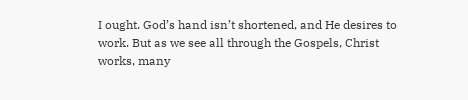I ought. God’s hand isn’t shortened, and He desires to work. But as we see all through the Gospels, Christ works, many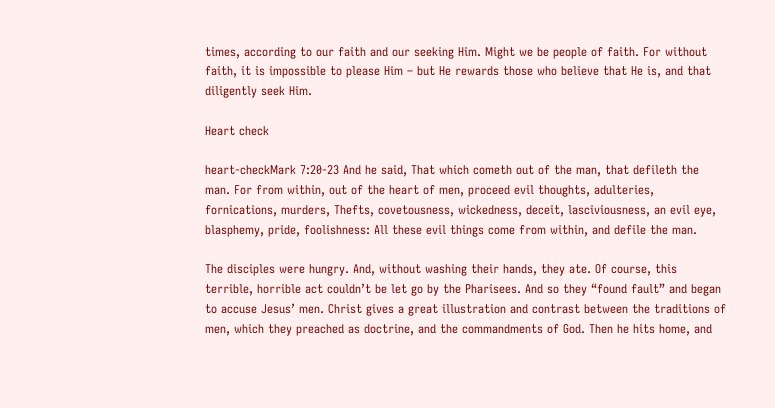times, according to our faith and our seeking Him. Might we be people of faith. For without faith, it is impossible to please Him – but He rewards those who believe that He is, and that diligently seek Him.

Heart check

heart-checkMark 7:20-23 And he said, That which cometh out of the man, that defileth the man. For from within, out of the heart of men, proceed evil thoughts, adulteries, fornications, murders, Thefts, covetousness, wickedness, deceit, lasciviousness, an evil eye, blasphemy, pride, foolishness: All these evil things come from within, and defile the man.

The disciples were hungry. And, without washing their hands, they ate. Of course, this terrible, horrible act couldn’t be let go by the Pharisees. And so they “found fault” and began to accuse Jesus’ men. Christ gives a great illustration and contrast between the traditions of men, which they preached as doctrine, and the commandments of God. Then he hits home, and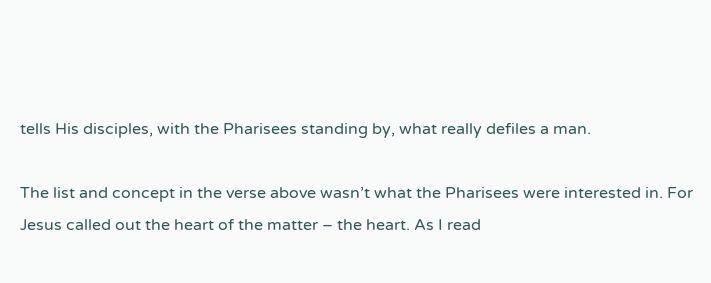tells His disciples, with the Pharisees standing by, what really defiles a man.

The list and concept in the verse above wasn’t what the Pharisees were interested in. For Jesus called out the heart of the matter – the heart. As I read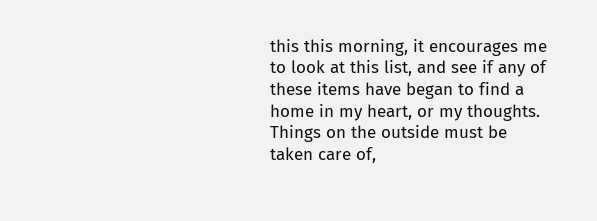this this morning, it encourages me to look at this list, and see if any of these items have began to find a home in my heart, or my thoughts. Things on the outside must be taken care of,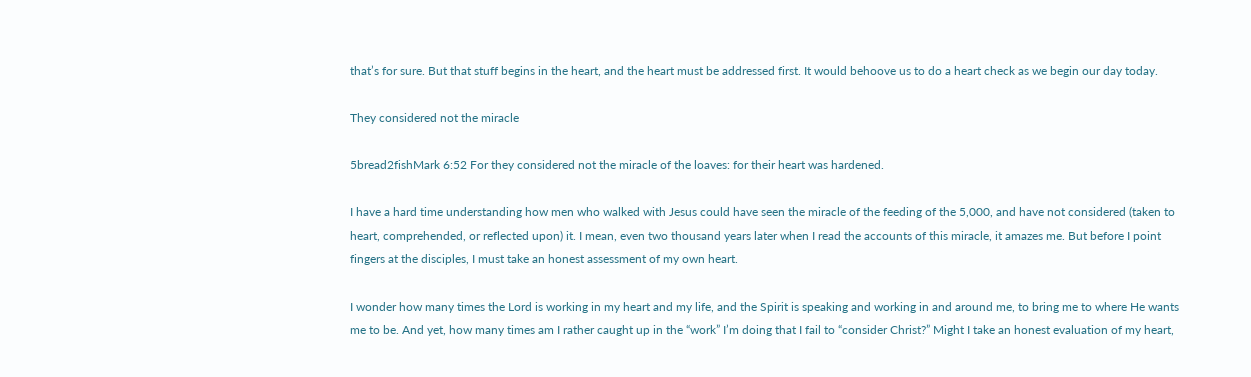that’s for sure. But that stuff begins in the heart, and the heart must be addressed first. It would behoove us to do a heart check as we begin our day today.

They considered not the miracle

5bread2fishMark 6:52 For they considered not the miracle of the loaves: for their heart was hardened.

I have a hard time understanding how men who walked with Jesus could have seen the miracle of the feeding of the 5,000, and have not considered (taken to heart, comprehended, or reflected upon) it. I mean, even two thousand years later when I read the accounts of this miracle, it amazes me. But before I point fingers at the disciples, I must take an honest assessment of my own heart.

I wonder how many times the Lord is working in my heart and my life, and the Spirit is speaking and working in and around me, to bring me to where He wants me to be. And yet, how many times am I rather caught up in the “work” I’m doing that I fail to “consider Christ?” Might I take an honest evaluation of my heart,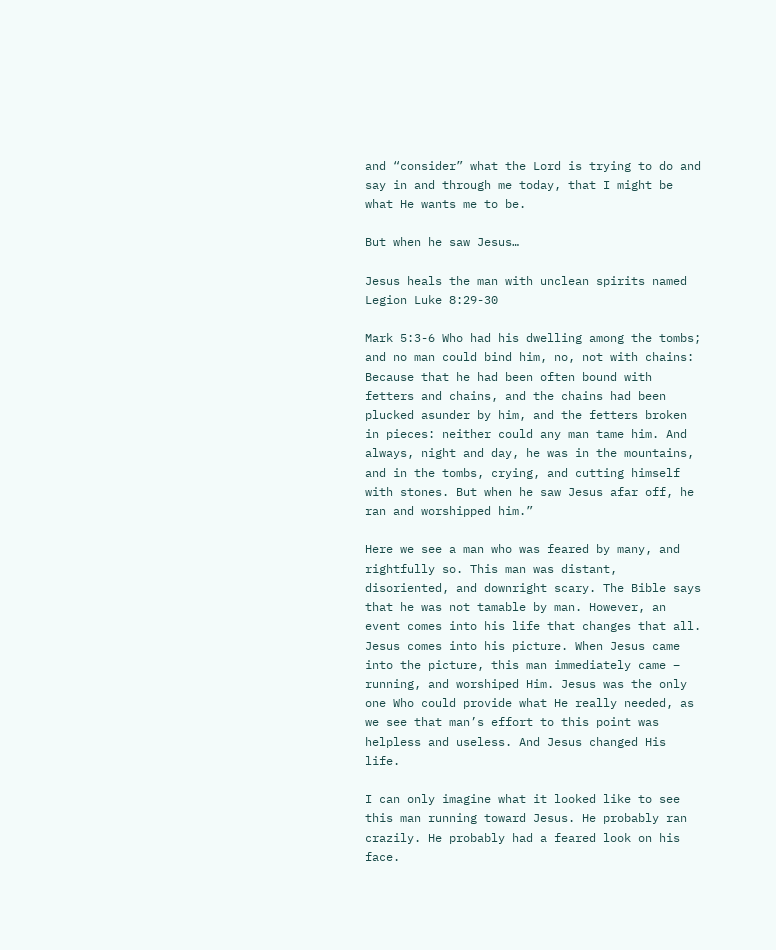and “consider” what the Lord is trying to do and say in and through me today, that I might be what He wants me to be.

But when he saw Jesus…

Jesus heals the man with unclean spirits named Legion Luke 8:29-30

Mark 5:3-6 Who had his dwelling among the tombs; and no man could bind him, no, not with chains: Because that he had been often bound with fetters and chains, and the chains had been plucked asunder by him, and the fetters broken in pieces: neither could any man tame him. And always, night and day, he was in the mountains, and in the tombs, crying, and cutting himself with stones. But when he saw Jesus afar off, he ran and worshipped him.”

Here we see a man who was feared by many, and rightfully so. This man was distant, disoriented, and downright scary. The Bible says that he was not tamable by man. However, an event comes into his life that changes that all. Jesus comes into his picture. When Jesus came into the picture, this man immediately came – running, and worshiped Him. Jesus was the only one Who could provide what He really needed, as we see that man’s effort to this point was helpless and useless. And Jesus changed His life.

I can only imagine what it looked like to see this man running toward Jesus. He probably ran crazily. He probably had a feared look on his face.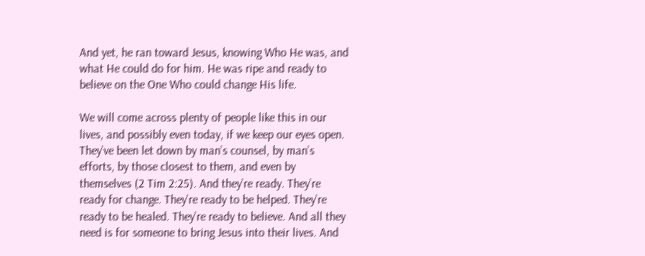And yet, he ran toward Jesus, knowing Who He was, and what He could do for him. He was ripe and ready to believe on the One Who could change His life.

We will come across plenty of people like this in our lives, and possibly even today, if we keep our eyes open. They’ve been let down by man’s counsel, by man’s efforts, by those closest to them, and even by themselves (2 Tim 2:25). And they’re ready. They’re ready for change. They’re ready to be helped. They’re ready to be healed. They’re ready to believe. And all they need is for someone to bring Jesus into their lives. And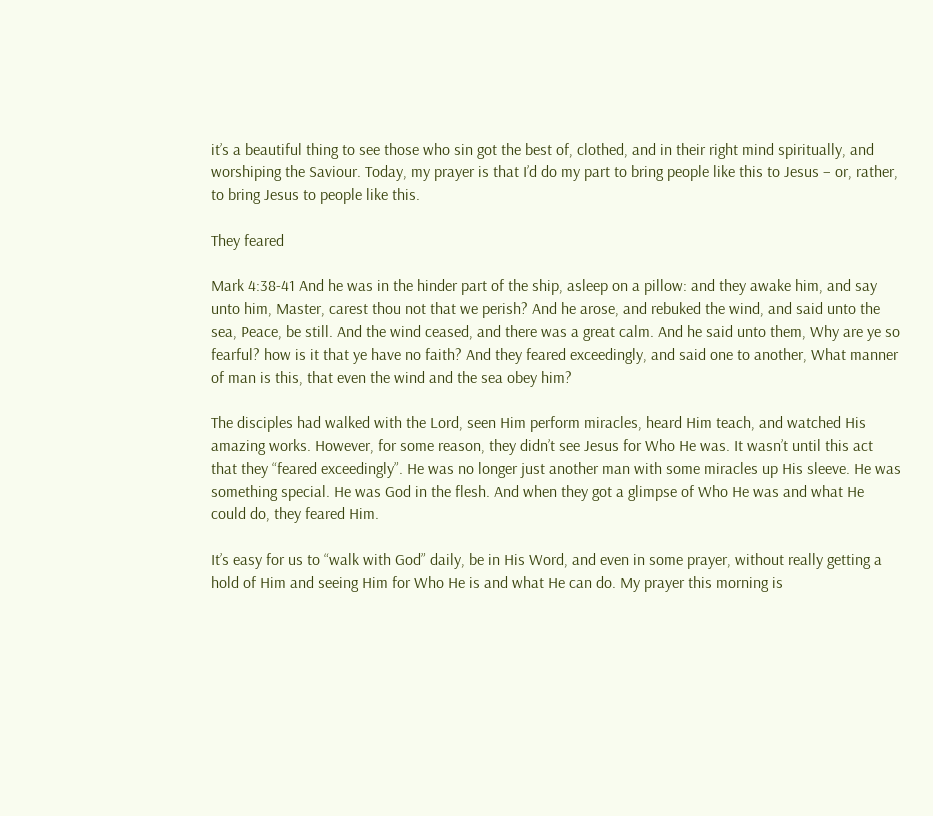it’s a beautiful thing to see those who sin got the best of, clothed, and in their right mind spiritually, and worshiping the Saviour. Today, my prayer is that I’d do my part to bring people like this to Jesus – or, rather, to bring Jesus to people like this.

They feared

Mark 4:38-41 And he was in the hinder part of the ship, asleep on a pillow: and they awake him, and say unto him, Master, carest thou not that we perish? And he arose, and rebuked the wind, and said unto the sea, Peace, be still. And the wind ceased, and there was a great calm. And he said unto them, Why are ye so fearful? how is it that ye have no faith? And they feared exceedingly, and said one to another, What manner of man is this, that even the wind and the sea obey him?

The disciples had walked with the Lord, seen Him perform miracles, heard Him teach, and watched His amazing works. However, for some reason, they didn’t see Jesus for Who He was. It wasn’t until this act that they “feared exceedingly”. He was no longer just another man with some miracles up His sleeve. He was something special. He was God in the flesh. And when they got a glimpse of Who He was and what He could do, they feared Him.

It’s easy for us to “walk with God” daily, be in His Word, and even in some prayer, without really getting a hold of Him and seeing Him for Who He is and what He can do. My prayer this morning is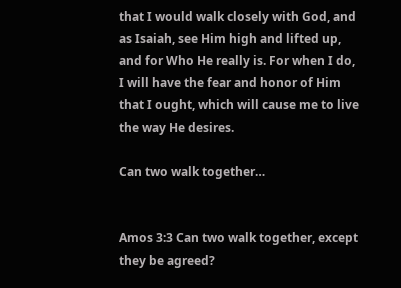that I would walk closely with God, and as Isaiah, see Him high and lifted up, and for Who He really is. For when I do, I will have the fear and honor of Him that I ought, which will cause me to live the way He desires.

Can two walk together…


Amos 3:3 Can two walk together, except they be agreed?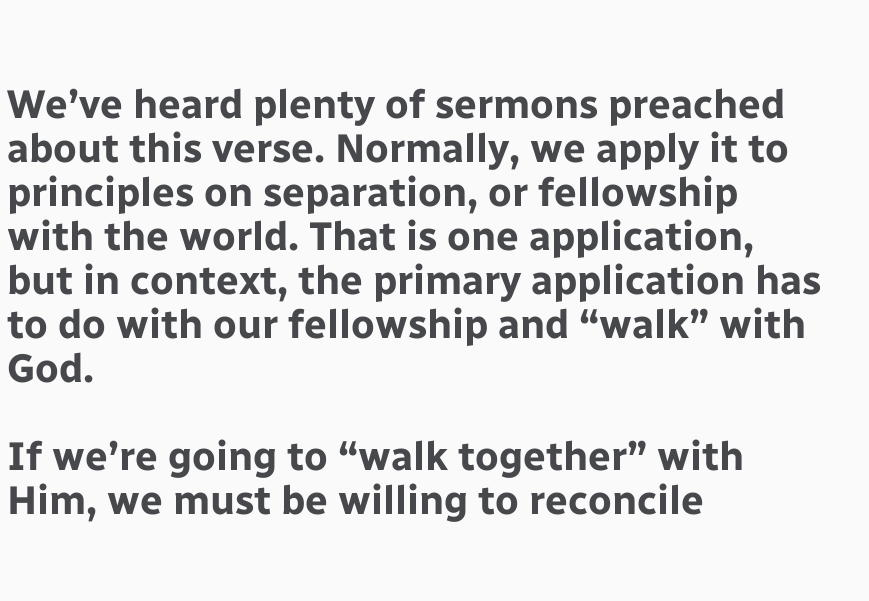We’ve heard plenty of sermons preached about this verse. Normally, we apply it to principles on separation, or fellowship with the world. That is one application, but in context, the primary application has to do with our fellowship and “walk” with God.

If we’re going to “walk together” with Him, we must be willing to reconcile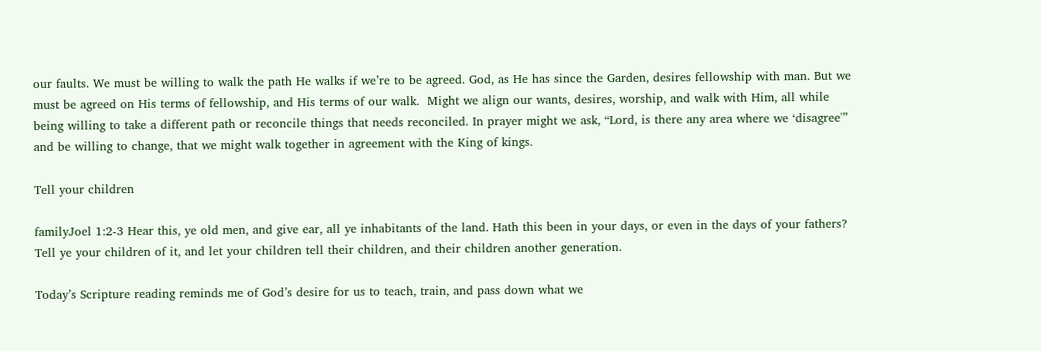our faults. We must be willing to walk the path He walks if we’re to be agreed. God, as He has since the Garden, desires fellowship with man. But we must be agreed on His terms of fellowship, and His terms of our walk.  Might we align our wants, desires, worship, and walk with Him, all while being willing to take a different path or reconcile things that needs reconciled. In prayer might we ask, “Lord, is there any area where we ‘disagree'” and be willing to change, that we might walk together in agreement with the King of kings.

Tell your children

familyJoel 1:2-3 Hear this, ye old men, and give ear, all ye inhabitants of the land. Hath this been in your days, or even in the days of your fathers? Tell ye your children of it, and let your children tell their children, and their children another generation.

Today’s Scripture reading reminds me of God’s desire for us to teach, train, and pass down what we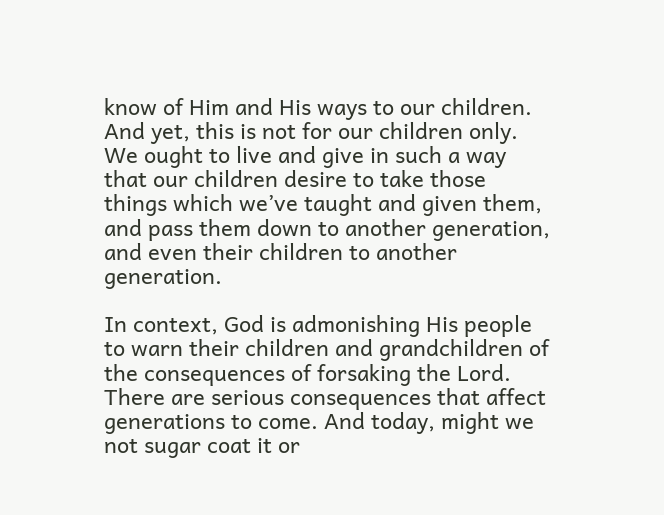know of Him and His ways to our children. And yet, this is not for our children only. We ought to live and give in such a way that our children desire to take those things which we’ve taught and given them, and pass them down to another generation, and even their children to another generation.

In context, God is admonishing His people to warn their children and grandchildren of the consequences of forsaking the Lord. There are serious consequences that affect generations to come. And today, might we not sugar coat it or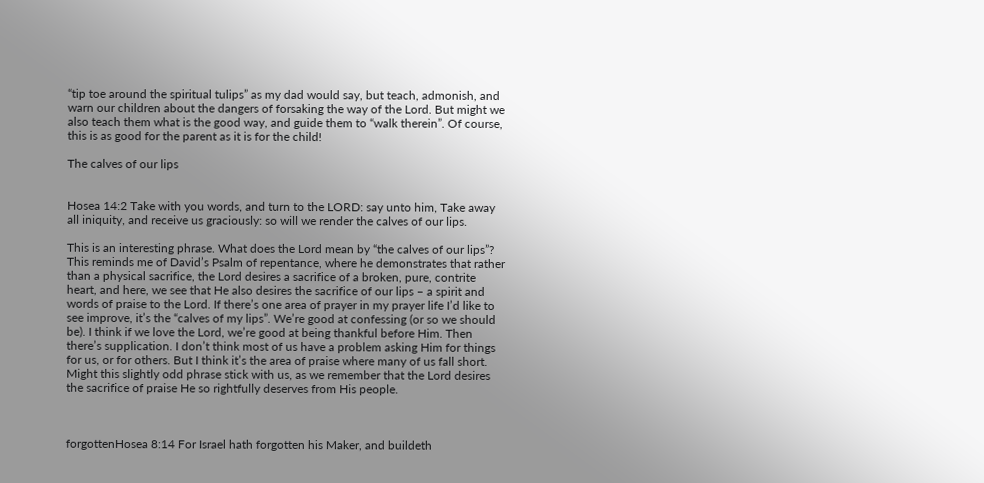“tip toe around the spiritual tulips” as my dad would say, but teach, admonish, and warn our children about the dangers of forsaking the way of the Lord. But might we also teach them what is the good way, and guide them to “walk therein”. Of course, this is as good for the parent as it is for the child!

The calves of our lips


Hosea 14:2 Take with you words, and turn to the LORD: say unto him, Take away all iniquity, and receive us graciously: so will we render the calves of our lips.

This is an interesting phrase. What does the Lord mean by “the calves of our lips”? This reminds me of David’s Psalm of repentance, where he demonstrates that rather than a physical sacrifice, the Lord desires a sacrifice of a broken, pure, contrite heart, and here, we see that He also desires the sacrifice of our lips – a spirit and words of praise to the Lord. If there’s one area of prayer in my prayer life I’d like to see improve, it’s the “calves of my lips”. We’re good at confessing (or so we should be). I think if we love the Lord, we’re good at being thankful before Him. Then there’s supplication. I don’t think most of us have a problem asking Him for things for us, or for others. But I think it’s the area of praise where many of us fall short. Might this slightly odd phrase stick with us, as we remember that the Lord desires the sacrifice of praise He so rightfully deserves from His people.



forgottenHosea 8:14 For Israel hath forgotten his Maker, and buildeth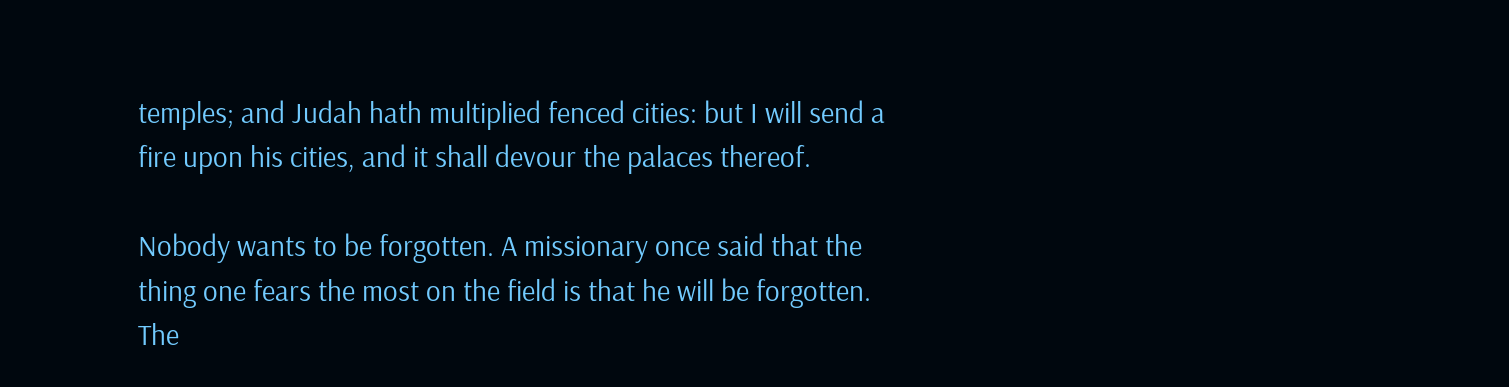temples; and Judah hath multiplied fenced cities: but I will send a fire upon his cities, and it shall devour the palaces thereof.

Nobody wants to be forgotten. A missionary once said that the thing one fears the most on the field is that he will be forgotten. The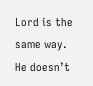Lord is the same way. He doesn’t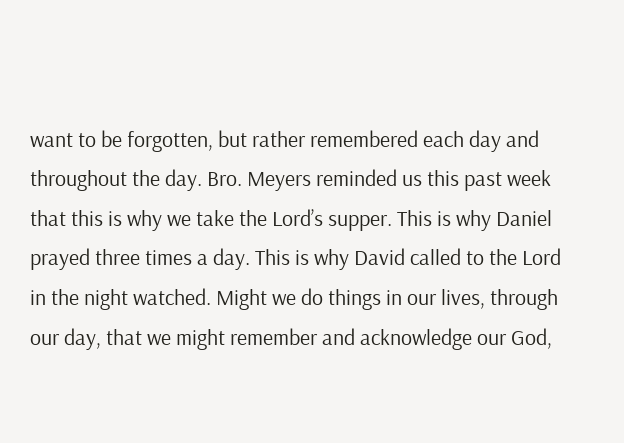want to be forgotten, but rather remembered each day and throughout the day. Bro. Meyers reminded us this past week that this is why we take the Lord’s supper. This is why Daniel prayed three times a day. This is why David called to the Lord in the night watched. Might we do things in our lives, through our day, that we might remember and acknowledge our God,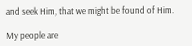and seek Him, that we might be found of Him.

My people are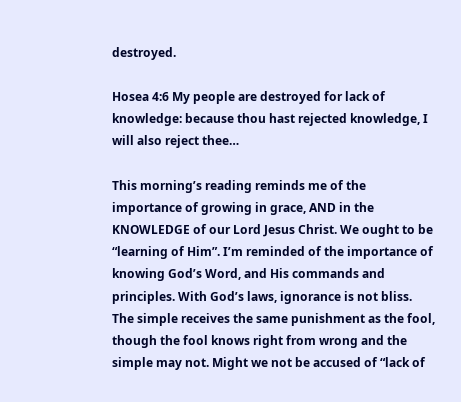destroyed.

Hosea 4:6 My people are destroyed for lack of knowledge: because thou hast rejected knowledge, I will also reject thee…

This morning’s reading reminds me of the importance of growing in grace, AND in the KNOWLEDGE of our Lord Jesus Christ. We ought to be “learning of Him”. I’m reminded of the importance of knowing God’s Word, and His commands and principles. With God’s laws, ignorance is not bliss. The simple receives the same punishment as the fool, though the fool knows right from wrong and the simple may not. Might we not be accused of “lack of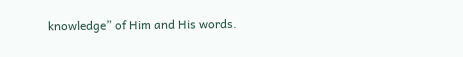knowledge” of Him and His words.